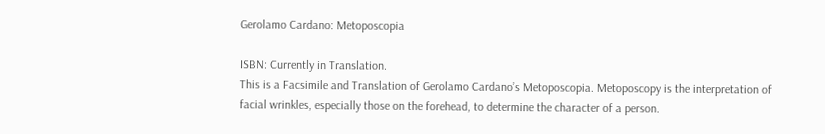Gerolamo Cardano: Metoposcopia

ISBN: Currently in Translation.
This is a Facsimile and Translation of Gerolamo Cardano’s Metoposcopia. Metoposcopy is the interpretation of facial wrinkles, especially those on the forehead, to determine the character of a person.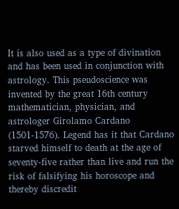It is also used as a type of divination and has been used in conjunction with astrology. This pseudoscience was invented by the great 16th century mathematician, physician, and astrologer Girolamo Cardano (1501-1576). Legend has it that Cardano starved himself to death at the age of seventy-five rather than live and run the risk of falsifying his horoscope and thereby discredit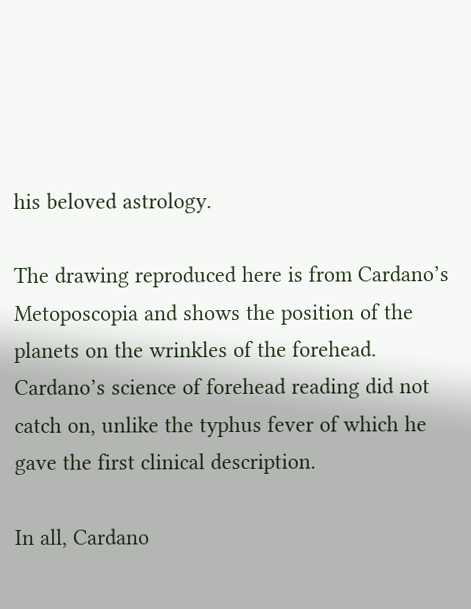his beloved astrology.

The drawing reproduced here is from Cardano’s Metoposcopia and shows the position of the planets on the wrinkles of the forehead. Cardano’s science of forehead reading did not catch on, unlike the typhus fever of which he gave the first clinical description.

In all, Cardano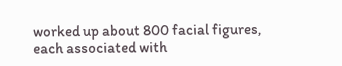worked up about 800 facial figures, each associated with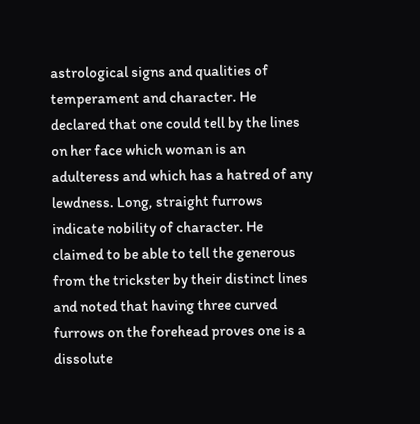astrological signs and qualities of temperament and character. He declared that one could tell by the lines on her face which woman is an adulteress and which has a hatred of any lewdness. Long, straight furrows indicate nobility of character. He claimed to be able to tell the generous from the trickster by their distinct lines and noted that having three curved furrows on the forehead proves one is a dissolute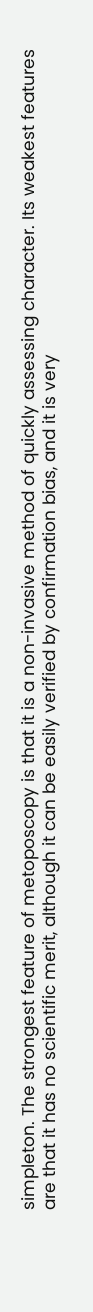simpleton. The strongest feature of metoposcopy is that it is a non-invasive method of quickly assessing character. Its weakest features are that it has no scientific merit, although it can be easily verified by confirmation bias, and it is very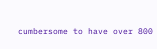cumbersome to have over 800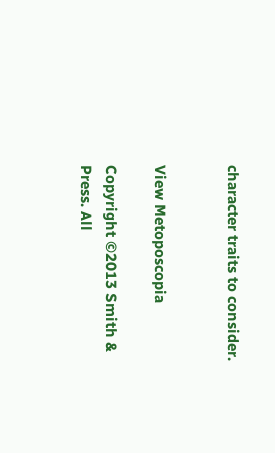character traits to consider.


View Metoposcopia

Copyright ©2013 Smith & Press. All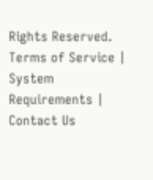Rights Reserved. Terms of Service | System Requirements | Contact Us